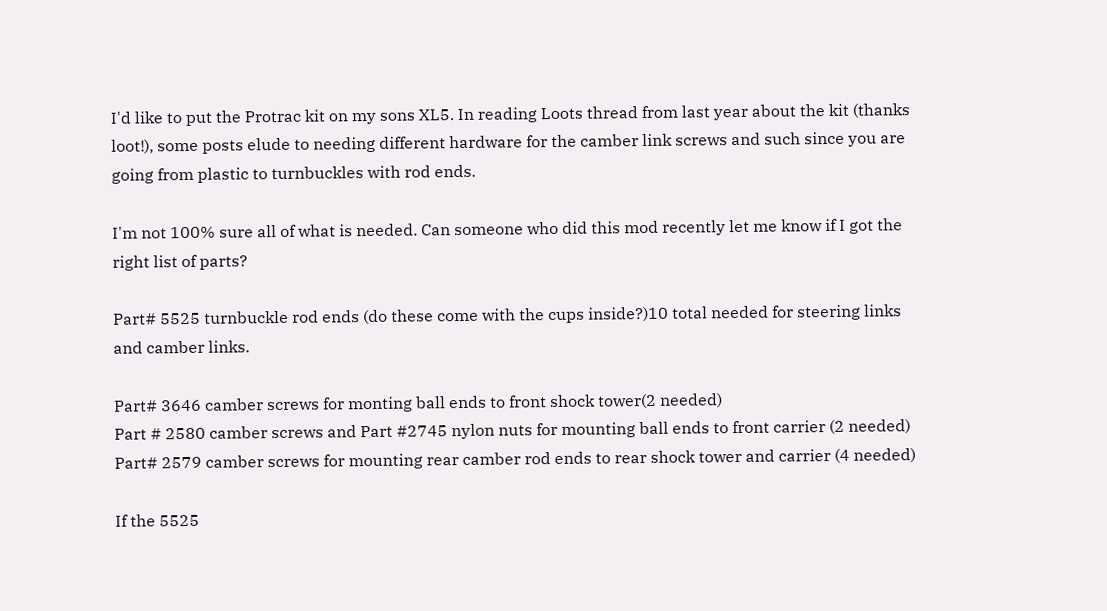I'd like to put the Protrac kit on my sons XL5. In reading Loots thread from last year about the kit (thanks loot!), some posts elude to needing different hardware for the camber link screws and such since you are going from plastic to turnbuckles with rod ends.

I'm not 100% sure all of what is needed. Can someone who did this mod recently let me know if I got the right list of parts?

Part# 5525 turnbuckle rod ends (do these come with the cups inside?)10 total needed for steering links and camber links.

Part# 3646 camber screws for monting ball ends to front shock tower(2 needed)
Part # 2580 camber screws and Part #2745 nylon nuts for mounting ball ends to front carrier (2 needed)
Part# 2579 camber screws for mounting rear camber rod ends to rear shock tower and carrier (4 needed)

If the 5525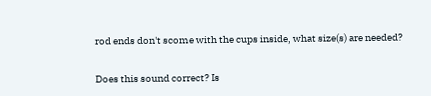rod ends don't scome with the cups inside, what size(s) are needed?

Does this sound correct? Is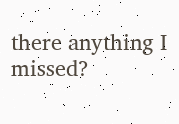there anything I missed?